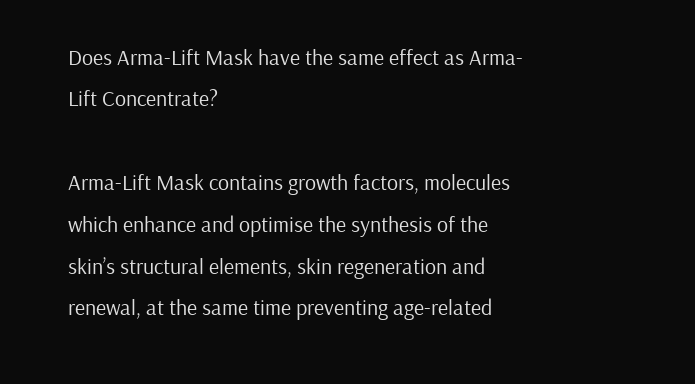Does Arma-Lift Mask have the same effect as Arma-Lift Concentrate?

Arma-Lift Mask contains growth factors, molecules which enhance and optimise the synthesis of the skin’s structural elements, skin regeneration and renewal, at the same time preventing age-related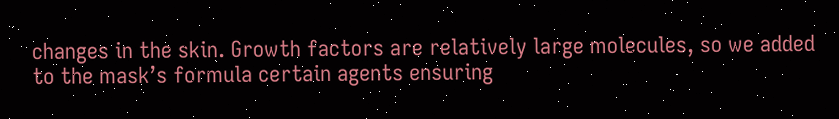changes in the skin. Growth factors are relatively large molecules, so we added to the mask’s formula certain agents ensuring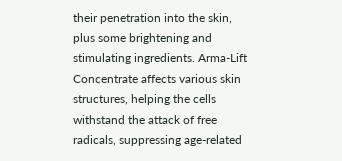their penetration into the skin, plus some brightening and stimulating ingredients. Arma-Lift Concentrate affects various skin structures, helping the cells withstand the attack of free radicals, suppressing age-related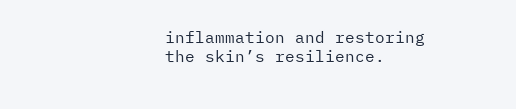inflammation and restoring the skin’s resilience.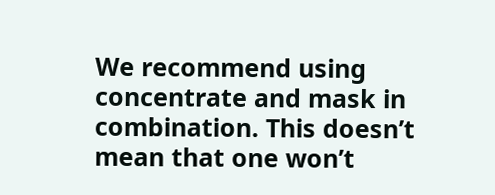We recommend using concentrate and mask in combination. This doesn’t mean that one won’t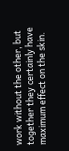work without the other, but together they certainly have maximum effect on the skin.